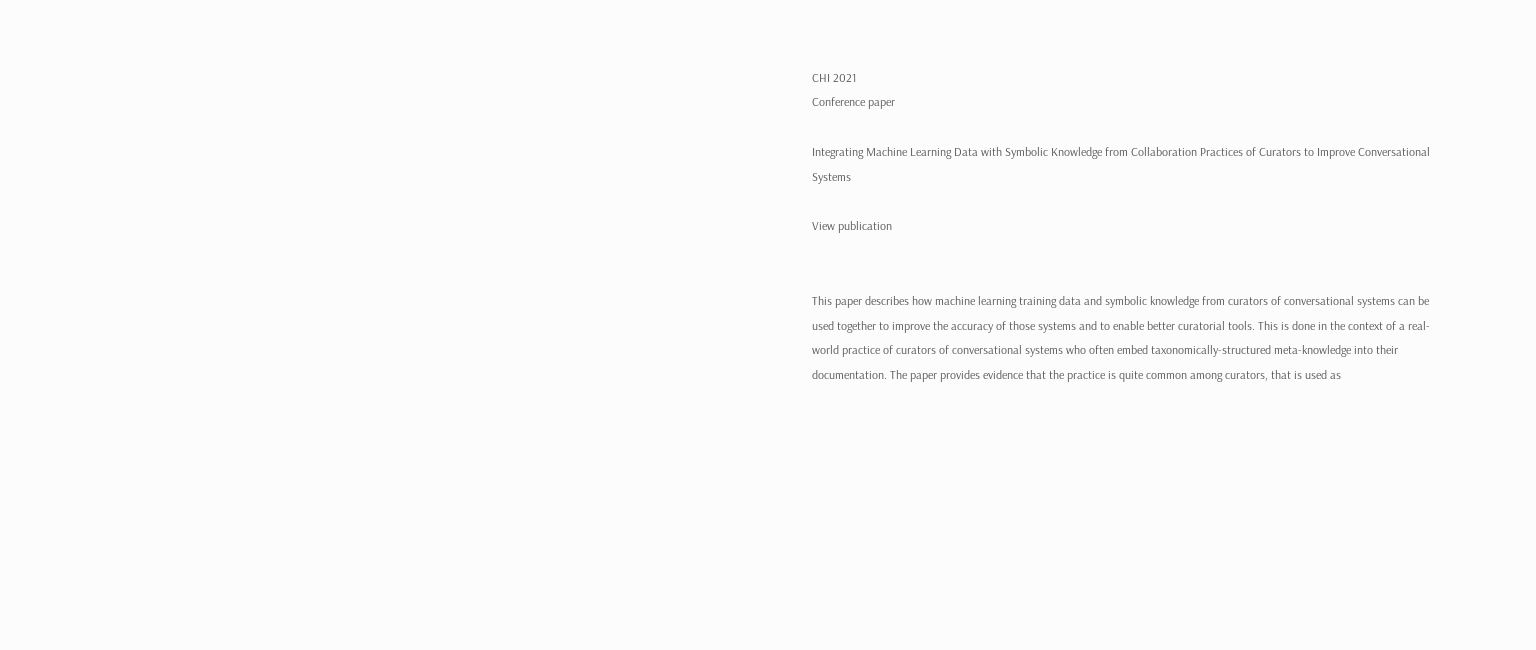CHI 2021
Conference paper

Integrating Machine Learning Data with Symbolic Knowledge from Collaboration Practices of Curators to Improve Conversational Systems

View publication


This paper describes how machine learning training data and symbolic knowledge from curators of conversational systems can be used together to improve the accuracy of those systems and to enable better curatorial tools. This is done in the context of a real-world practice of curators of conversational systems who often embed taxonomically-structured meta-knowledge into their documentation. The paper provides evidence that the practice is quite common among curators, that is used as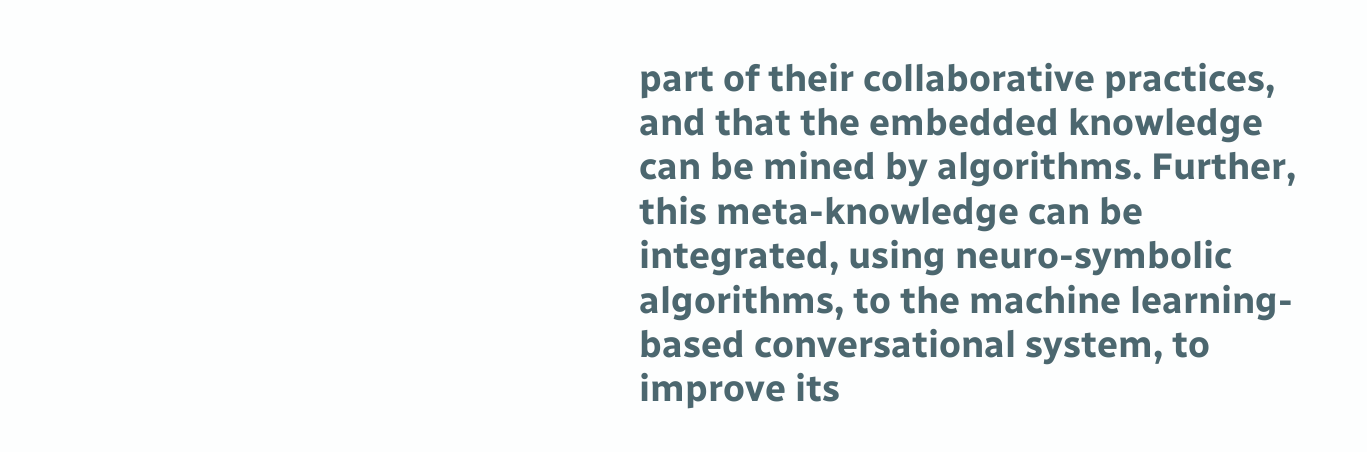part of their collaborative practices, and that the embedded knowledge can be mined by algorithms. Further, this meta-knowledge can be integrated, using neuro-symbolic algorithms, to the machine learning-based conversational system, to improve its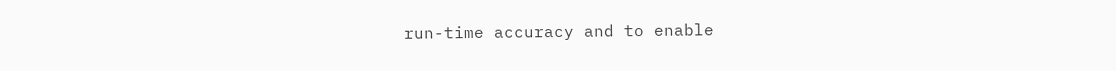run-time accuracy and to enable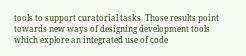tools to support curatorial tasks. Those results point towards new ways of designing development tools which explore an integrated use of code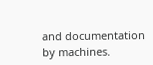and documentation by machines.